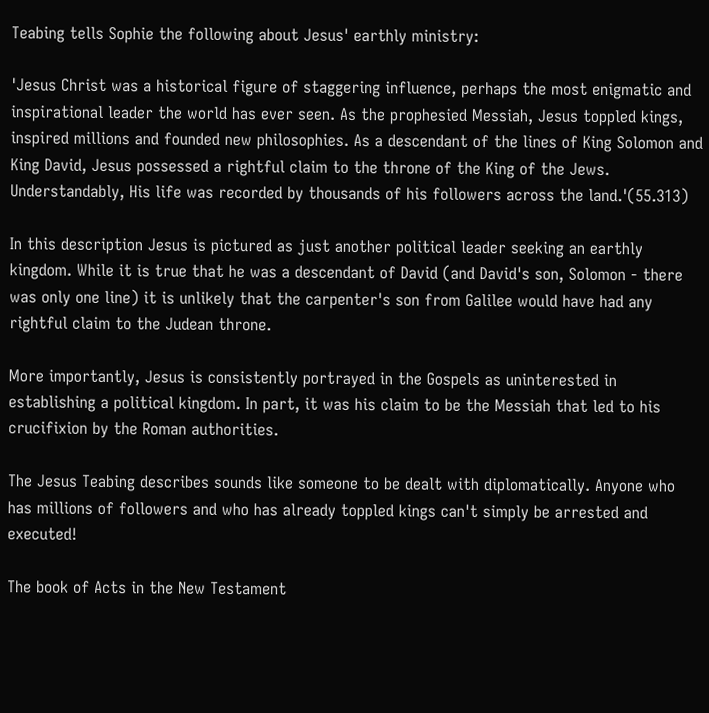Teabing tells Sophie the following about Jesus' earthly ministry:

'Jesus Christ was a historical figure of staggering influence, perhaps the most enigmatic and inspirational leader the world has ever seen. As the prophesied Messiah, Jesus toppled kings, inspired millions and founded new philosophies. As a descendant of the lines of King Solomon and King David, Jesus possessed a rightful claim to the throne of the King of the Jews. Understandably, His life was recorded by thousands of his followers across the land.'(55.313)

In this description Jesus is pictured as just another political leader seeking an earthly kingdom. While it is true that he was a descendant of David (and David's son, Solomon - there was only one line) it is unlikely that the carpenter's son from Galilee would have had any rightful claim to the Judean throne.

More importantly, Jesus is consistently portrayed in the Gospels as uninterested in establishing a political kingdom. In part, it was his claim to be the Messiah that led to his crucifixion by the Roman authorities.

The Jesus Teabing describes sounds like someone to be dealt with diplomatically. Anyone who has millions of followers and who has already toppled kings can't simply be arrested and executed!

The book of Acts in the New Testament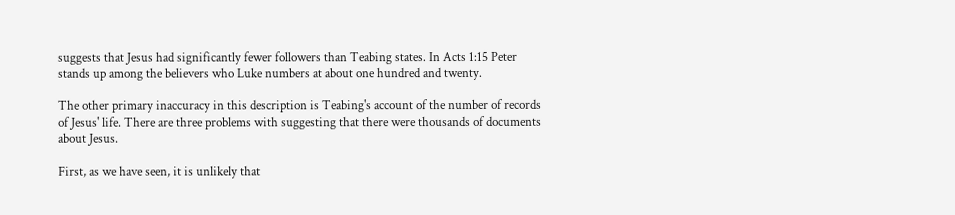suggests that Jesus had significantly fewer followers than Teabing states. In Acts 1:15 Peter stands up among the believers who Luke numbers at about one hundred and twenty.

The other primary inaccuracy in this description is Teabing's account of the number of records of Jesus' life. There are three problems with suggesting that there were thousands of documents about Jesus.

First, as we have seen, it is unlikely that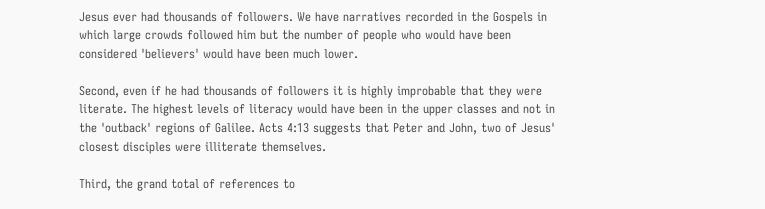Jesus ever had thousands of followers. We have narratives recorded in the Gospels in which large crowds followed him but the number of people who would have been considered 'believers' would have been much lower.

Second, even if he had thousands of followers it is highly improbable that they were literate. The highest levels of literacy would have been in the upper classes and not in the 'outback' regions of Galilee. Acts 4:13 suggests that Peter and John, two of Jesus' closest disciples were illiterate themselves.

Third, the grand total of references to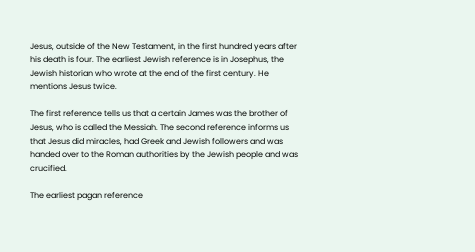Jesus, outside of the New Testament, in the first hundred years after his death is four. The earliest Jewish reference is in Josephus, the Jewish historian who wrote at the end of the first century. He mentions Jesus twice.

The first reference tells us that a certain James was the brother of Jesus, who is called the Messiah. The second reference informs us that Jesus did miracles, had Greek and Jewish followers and was handed over to the Roman authorities by the Jewish people and was crucified.

The earliest pagan reference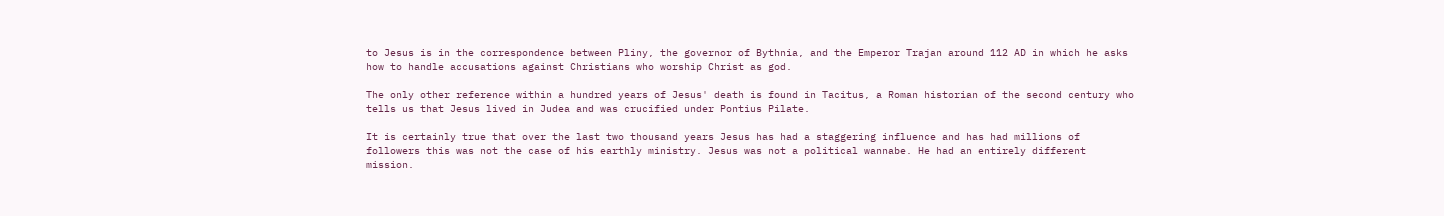to Jesus is in the correspondence between Pliny, the governor of Bythnia, and the Emperor Trajan around 112 AD in which he asks how to handle accusations against Christians who worship Christ as god.

The only other reference within a hundred years of Jesus' death is found in Tacitus, a Roman historian of the second century who tells us that Jesus lived in Judea and was crucified under Pontius Pilate.

It is certainly true that over the last two thousand years Jesus has had a staggering influence and has had millions of followers this was not the case of his earthly ministry. Jesus was not a political wannabe. He had an entirely different mission.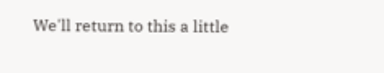We'll return to this a little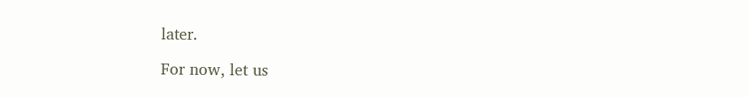later.

For now, let us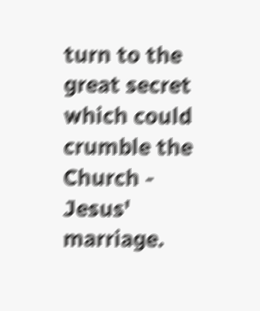turn to the great secret which could crumble the Church - Jesus' marriage.